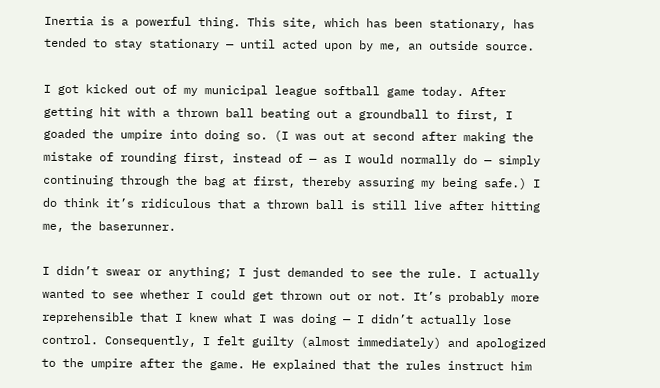Inertia is a powerful thing. This site, which has been stationary, has tended to stay stationary — until acted upon by me, an outside source.

I got kicked out of my municipal league softball game today. After getting hit with a thrown ball beating out a groundball to first, I goaded the umpire into doing so. (I was out at second after making the mistake of rounding first, instead of — as I would normally do — simply continuing through the bag at first, thereby assuring my being safe.) I do think it’s ridiculous that a thrown ball is still live after hitting me, the baserunner.

I didn’t swear or anything; I just demanded to see the rule. I actually wanted to see whether I could get thrown out or not. It’s probably more reprehensible that I knew what I was doing — I didn’t actually lose control. Consequently, I felt guilty (almost immediately) and apologized to the umpire after the game. He explained that the rules instruct him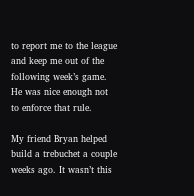to report me to the league and keep me out of the following week’s game. He was nice enough not to enforce that rule.

My friend Bryan helped build a trebuchet a couple weeks ago. It wasn’t this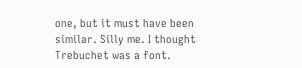one, but it must have been similar. Silly me. I thought Trebuchet was a font.